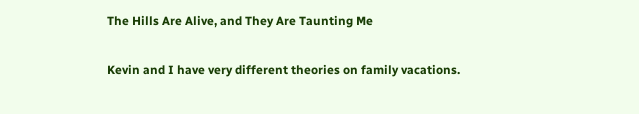The Hills Are Alive, and They Are Taunting Me

Kevin and I have very different theories on family vacations.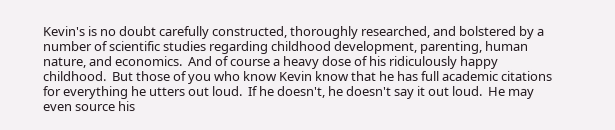Kevin's is no doubt carefully constructed, thoroughly researched, and bolstered by a number of scientific studies regarding childhood development, parenting, human nature, and economics.  And of course a heavy dose of his ridiculously happy childhood.  But those of you who know Kevin know that he has full academic citations for everything he utters out loud.  If he doesn't, he doesn't say it out loud.  He may even source his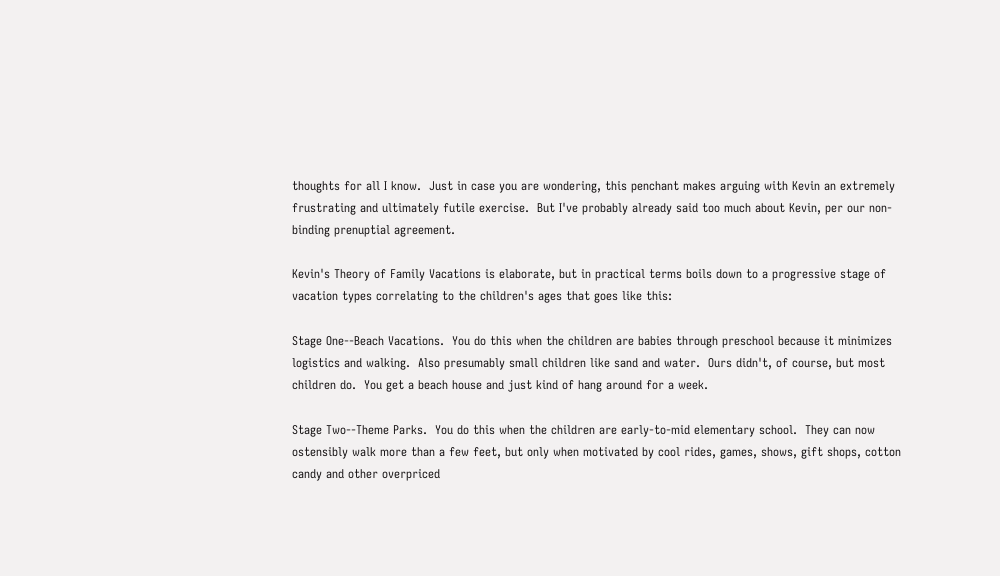thoughts for all I know.  Just in case you are wondering, this penchant makes arguing with Kevin an extremely frustrating and ultimately futile exercise.  But I've probably already said too much about Kevin, per our non-binding prenuptial agreement.

Kevin's Theory of Family Vacations is elaborate, but in practical terms boils down to a progressive stage of vacation types correlating to the children's ages that goes like this:

Stage One--Beach Vacations.  You do this when the children are babies through preschool because it minimizes logistics and walking.  Also presumably small children like sand and water.  Ours didn't, of course, but most children do.  You get a beach house and just kind of hang around for a week.

Stage Two--Theme Parks.  You do this when the children are early-to-mid elementary school.  They can now ostensibly walk more than a few feet, but only when motivated by cool rides, games, shows, gift shops, cotton candy and other overpriced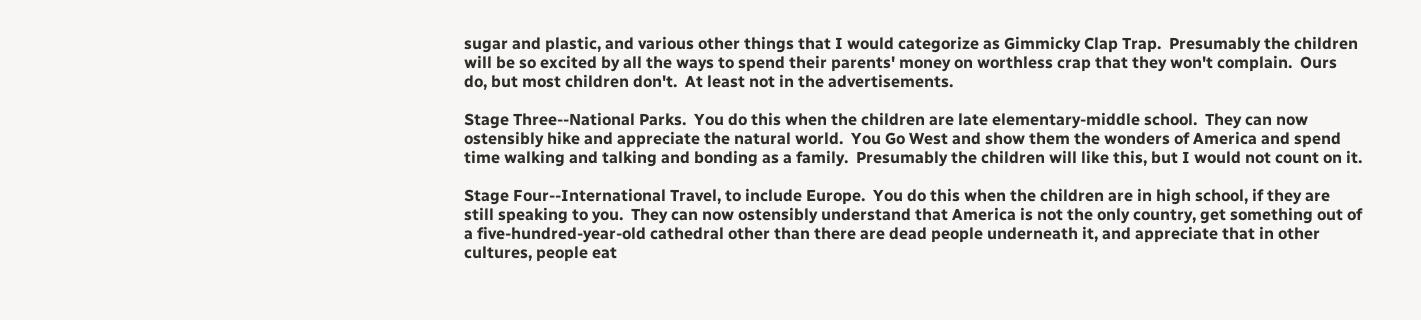sugar and plastic, and various other things that I would categorize as Gimmicky Clap Trap.  Presumably the children will be so excited by all the ways to spend their parents' money on worthless crap that they won't complain.  Ours do, but most children don't.  At least not in the advertisements.

Stage Three--National Parks.  You do this when the children are late elementary-middle school.  They can now ostensibly hike and appreciate the natural world.  You Go West and show them the wonders of America and spend time walking and talking and bonding as a family.  Presumably the children will like this, but I would not count on it.

Stage Four--International Travel, to include Europe.  You do this when the children are in high school, if they are still speaking to you.  They can now ostensibly understand that America is not the only country, get something out of a five-hundred-year-old cathedral other than there are dead people underneath it, and appreciate that in other cultures, people eat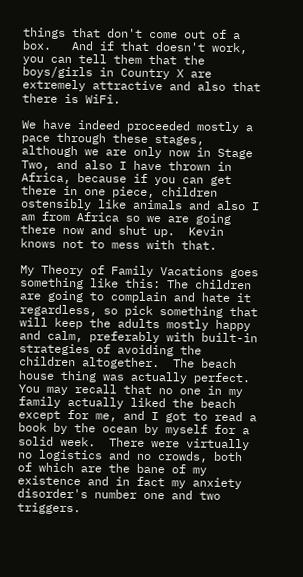things that don't come out of a box.   And if that doesn't work, you can tell them that the boys/girls in Country X are extremely attractive and also that there is WiFi.

We have indeed proceeded mostly a pace through these stages, although we are only now in Stage Two, and also I have thrown in Africa, because if you can get there in one piece, children ostensibly like animals and also I am from Africa so we are going there now and shut up.  Kevin knows not to mess with that.

My Theory of Family Vacations goes something like this: The children are going to complain and hate it regardless, so pick something that will keep the adults mostly happy and calm, preferably with built-in strategies of avoiding the children altogether.  The beach house thing was actually perfect.  You may recall that no one in my family actually liked the beach except for me, and I got to read a book by the ocean by myself for a solid week.  There were virtually no logistics and no crowds, both of which are the bane of my existence and in fact my anxiety disorder's number one and two triggers.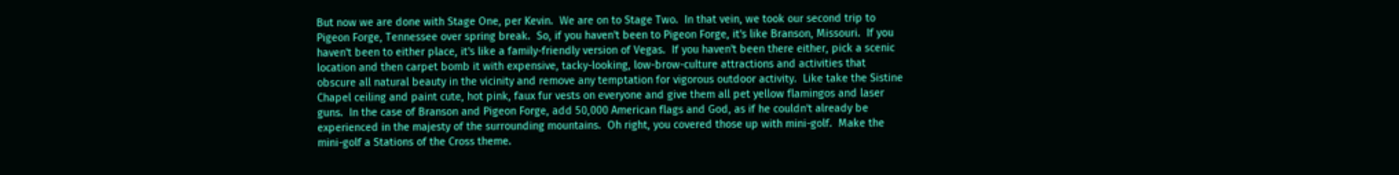But now we are done with Stage One, per Kevin.  We are on to Stage Two.  In that vein, we took our second trip to Pigeon Forge, Tennessee over spring break.  So, if you haven't been to Pigeon Forge, it's like Branson, Missouri.  If you haven't been to either place, it's like a family-friendly version of Vegas.  If you haven't been there either, pick a scenic location and then carpet bomb it with expensive, tacky-looking, low-brow-culture attractions and activities that obscure all natural beauty in the vicinity and remove any temptation for vigorous outdoor activity.  Like take the Sistine Chapel ceiling and paint cute, hot pink, faux fur vests on everyone and give them all pet yellow flamingos and laser guns.  In the case of Branson and Pigeon Forge, add 50,000 American flags and God, as if he couldn't already be experienced in the majesty of the surrounding mountains.  Oh right, you covered those up with mini-golf.  Make the mini-golf a Stations of the Cross theme.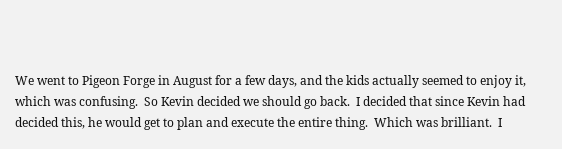We went to Pigeon Forge in August for a few days, and the kids actually seemed to enjoy it, which was confusing.  So Kevin decided we should go back.  I decided that since Kevin had decided this, he would get to plan and execute the entire thing.  Which was brilliant.  I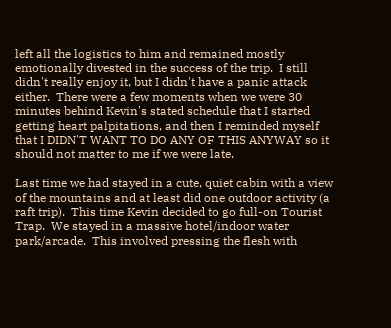left all the logistics to him and remained mostly emotionally divested in the success of the trip.  I still didn't really enjoy it, but I didn't have a panic attack either.  There were a few moments when we were 30 minutes behind Kevin's stated schedule that I started getting heart palpitations, and then I reminded myself that I DIDN'T WANT TO DO ANY OF THIS ANYWAY so it should not matter to me if we were late.

Last time we had stayed in a cute, quiet cabin with a view of the mountains and at least did one outdoor activity (a raft trip).  This time Kevin decided to go full-on Tourist Trap.  We stayed in a massive hotel/indoor water park/arcade.  This involved pressing the flesh with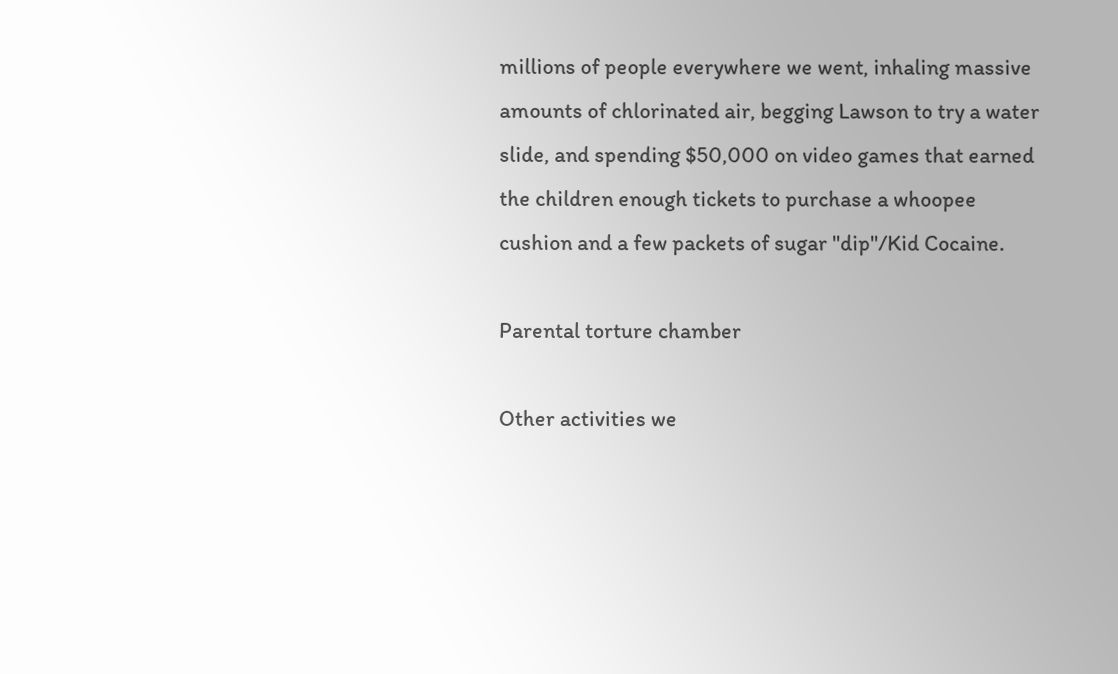millions of people everywhere we went, inhaling massive amounts of chlorinated air, begging Lawson to try a water slide, and spending $50,000 on video games that earned the children enough tickets to purchase a whoopee cushion and a few packets of sugar "dip"/Kid Cocaine.

Parental torture chamber

Other activities we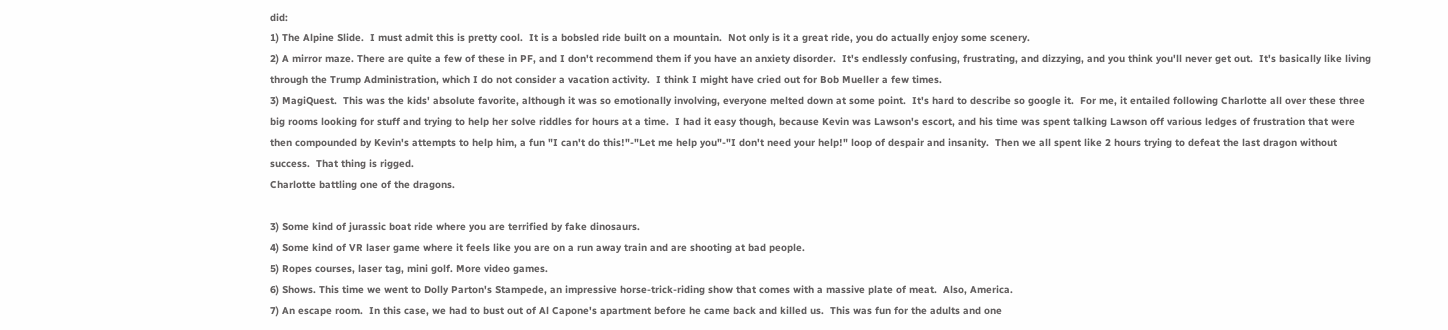did:
1) The Alpine Slide.  I must admit this is pretty cool.  It is a bobsled ride built on a mountain.  Not only is it a great ride, you do actually enjoy some scenery.
2) A mirror maze. There are quite a few of these in PF, and I don't recommend them if you have an anxiety disorder.  It's endlessly confusing, frustrating, and dizzying, and you think you'll never get out.  It's basically like living through the Trump Administration, which I do not consider a vacation activity.  I think I might have cried out for Bob Mueller a few times.
3) MagiQuest.  This was the kids' absolute favorite, although it was so emotionally involving, everyone melted down at some point.  It's hard to describe so google it.  For me, it entailed following Charlotte all over these three big rooms looking for stuff and trying to help her solve riddles for hours at a time.  I had it easy though, because Kevin was Lawson's escort, and his time was spent talking Lawson off various ledges of frustration that were then compounded by Kevin's attempts to help him, a fun "I can't do this!"-"Let me help you"-"I don't need your help!" loop of despair and insanity.  Then we all spent like 2 hours trying to defeat the last dragon without success.  That thing is rigged.
Charlotte battling one of the dragons.

3) Some kind of jurassic boat ride where you are terrified by fake dinosaurs.
4) Some kind of VR laser game where it feels like you are on a run away train and are shooting at bad people.
5) Ropes courses, laser tag, mini golf. More video games.
6) Shows. This time we went to Dolly Parton's Stampede, an impressive horse-trick-riding show that comes with a massive plate of meat.  Also, America.
7) An escape room.  In this case, we had to bust out of Al Capone's apartment before he came back and killed us.  This was fun for the adults and one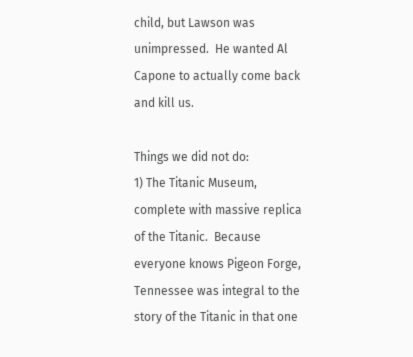child, but Lawson was unimpressed.  He wanted Al Capone to actually come back and kill us.

Things we did not do:
1) The Titanic Museum, complete with massive replica of the Titanic.  Because everyone knows Pigeon Forge, Tennessee was integral to the story of the Titanic in that one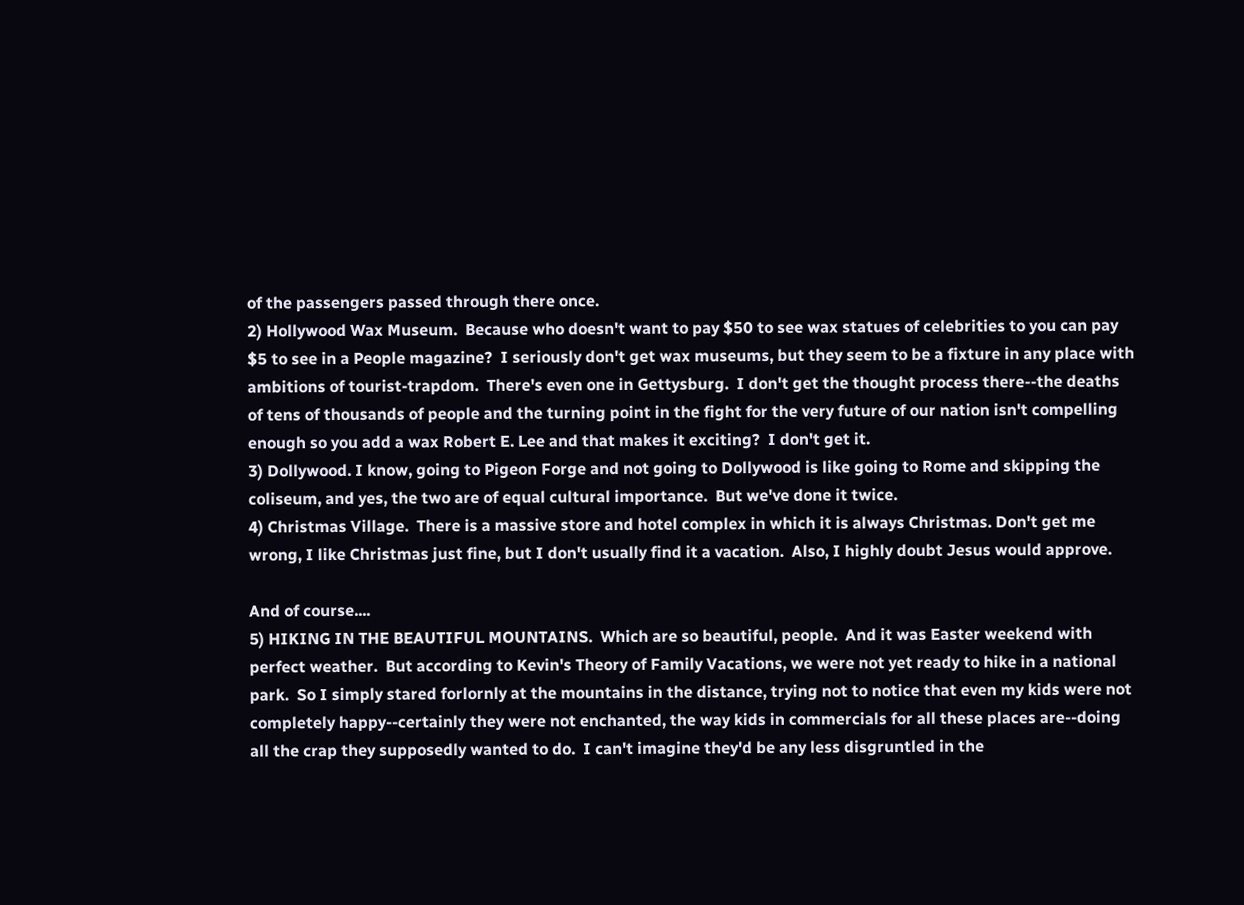of the passengers passed through there once.
2) Hollywood Wax Museum.  Because who doesn't want to pay $50 to see wax statues of celebrities to you can pay $5 to see in a People magazine?  I seriously don't get wax museums, but they seem to be a fixture in any place with ambitions of tourist-trapdom.  There's even one in Gettysburg.  I don't get the thought process there--the deaths of tens of thousands of people and the turning point in the fight for the very future of our nation isn't compelling enough so you add a wax Robert E. Lee and that makes it exciting?  I don't get it.
3) Dollywood. I know, going to Pigeon Forge and not going to Dollywood is like going to Rome and skipping the coliseum, and yes, the two are of equal cultural importance.  But we've done it twice.
4) Christmas Village.  There is a massive store and hotel complex in which it is always Christmas. Don't get me wrong, I like Christmas just fine, but I don't usually find it a vacation.  Also, I highly doubt Jesus would approve.

And of course....
5) HIKING IN THE BEAUTIFUL MOUNTAINS.  Which are so beautiful, people.  And it was Easter weekend with perfect weather.  But according to Kevin's Theory of Family Vacations, we were not yet ready to hike in a national park.  So I simply stared forlornly at the mountains in the distance, trying not to notice that even my kids were not completely happy--certainly they were not enchanted, the way kids in commercials for all these places are--doing all the crap they supposedly wanted to do.  I can't imagine they'd be any less disgruntled in the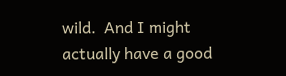wild.  And I might actually have a good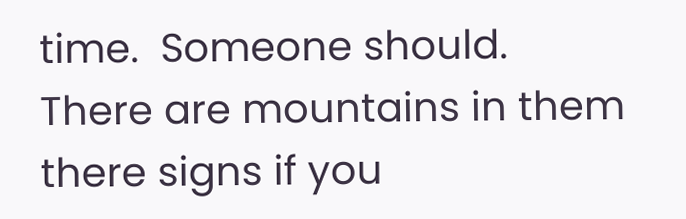time.  Someone should.
There are mountains in them there signs if you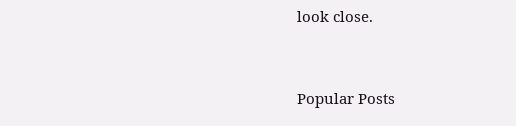look close.


Popular Posts